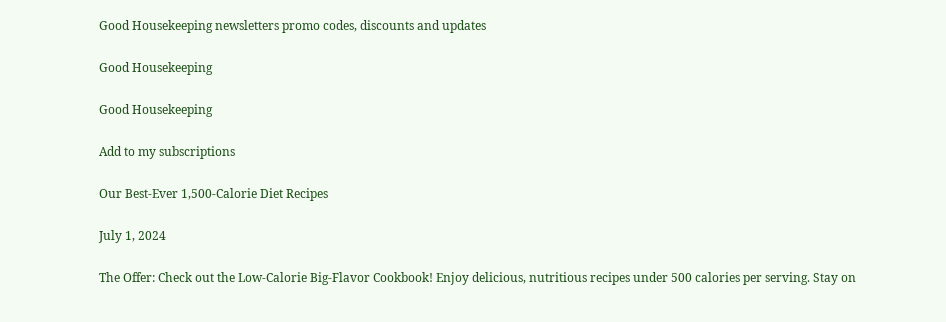Good Housekeeping newsletters promo codes, discounts and updates

Good Housekeeping

Good Housekeeping

Add to my subscriptions

Our Best-Ever 1,500-Calorie Diet Recipes

July 1, 2024

The Offer: Check out the Low-Calorie Big-Flavor Cookbook! Enjoy delicious, nutritious recipes under 500 calories per serving. Stay on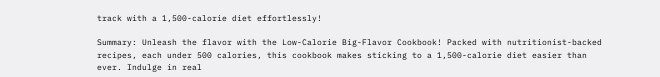track with a 1,500-calorie diet effortlessly!

Summary: Unleash the flavor with the Low-Calorie Big-Flavor Cookbook! Packed with nutritionist-backed recipes, each under 500 calories, this cookbook makes sticking to a 1,500-calorie diet easier than ever. Indulge in real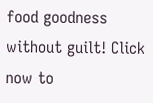food goodness without guilt! Click now to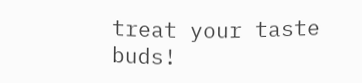treat your taste buds!